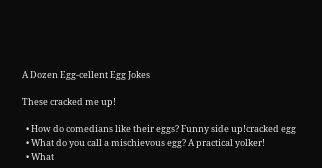A Dozen Egg-cellent Egg Jokes

These cracked me up!

  • How do comedians like their eggs? Funny side up!cracked egg
  • What do you call a mischievous egg? A practical yolker!
  • What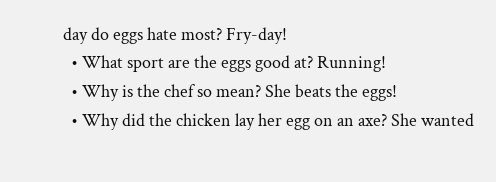day do eggs hate most? Fry-day!
  • What sport are the eggs good at? Running!
  • Why is the chef so mean? She beats the eggs!
  • Why did the chicken lay her egg on an axe? She wanted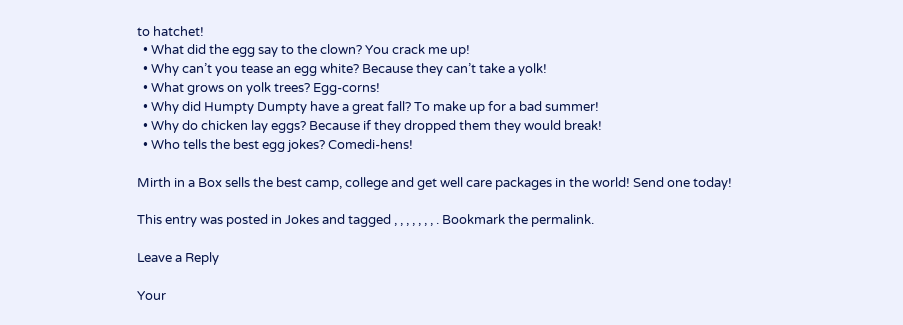to hatchet!
  • What did the egg say to the clown? You crack me up!
  • Why can’t you tease an egg white? Because they can’t take a yolk!
  • What grows on yolk trees? Egg-corns!
  • Why did Humpty Dumpty have a great fall? To make up for a bad summer!
  • Why do chicken lay eggs? Because if they dropped them they would break!
  • Who tells the best egg jokes? Comedi-hens!

Mirth in a Box sells the best camp, college and get well care packages in the world! Send one today!

This entry was posted in Jokes and tagged , , , , , , , . Bookmark the permalink.

Leave a Reply

Your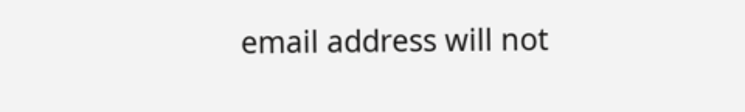email address will not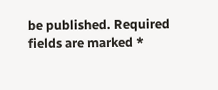be published. Required fields are marked *